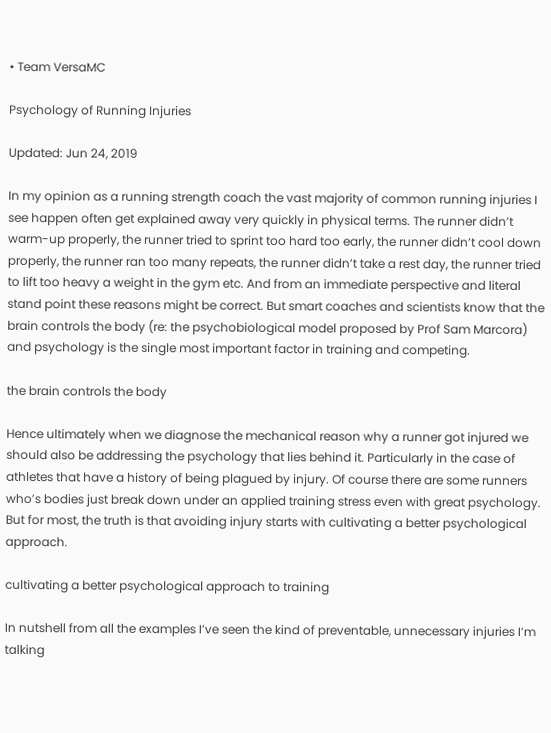• Team VersaMC

Psychology of Running Injuries

Updated: Jun 24, 2019

In my opinion as a running strength coach the vast majority of common running injuries I see happen often get explained away very quickly in physical terms. The runner didn’t warm-up properly, the runner tried to sprint too hard too early, the runner didn’t cool down properly, the runner ran too many repeats, the runner didn’t take a rest day, the runner tried to lift too heavy a weight in the gym etc. And from an immediate perspective and literal stand point these reasons might be correct. But smart coaches and scientists know that the brain controls the body (re: the psychobiological model proposed by Prof Sam Marcora) and psychology is the single most important factor in training and competing.

the brain controls the body

Hence ultimately when we diagnose the mechanical reason why a runner got injured we should also be addressing the psychology that lies behind it. Particularly in the case of athletes that have a history of being plagued by injury. Of course there are some runners who’s bodies just break down under an applied training stress even with great psychology. But for most, the truth is that avoiding injury starts with cultivating a better psychological approach.

cultivating a better psychological approach to training

In nutshell from all the examples I’ve seen the kind of preventable, unnecessary injuries I’m talking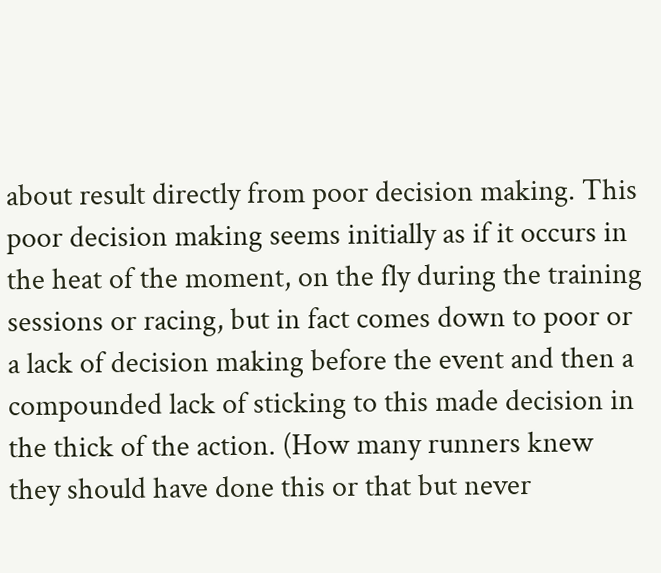about result directly from poor decision making. This poor decision making seems initially as if it occurs in the heat of the moment, on the fly during the training sessions or racing, but in fact comes down to poor or a lack of decision making before the event and then a compounded lack of sticking to this made decision in the thick of the action. (How many runners knew they should have done this or that but never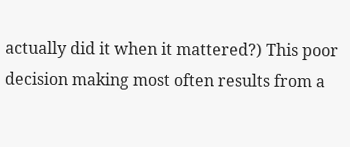actually did it when it mattered?) This poor decision making most often results from a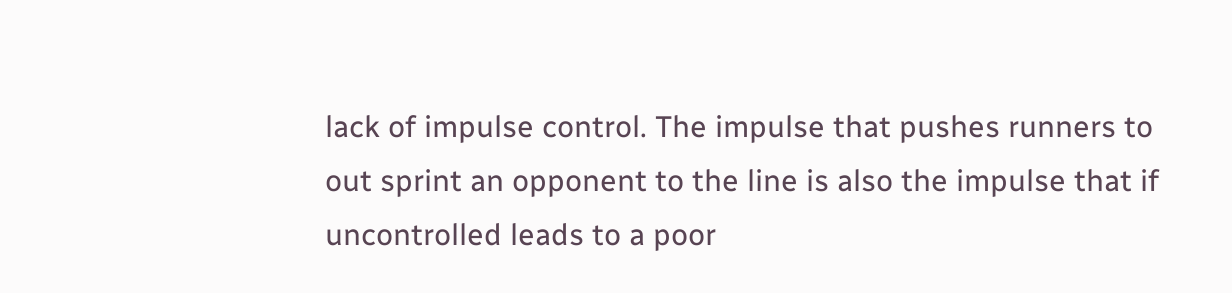lack of impulse control. The impulse that pushes runners to out sprint an opponent to the line is also the impulse that if uncontrolled leads to a poor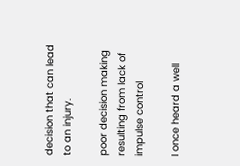decision that can lead to an injury.

poor decision making resulting from lack of impulse control

I once heard a well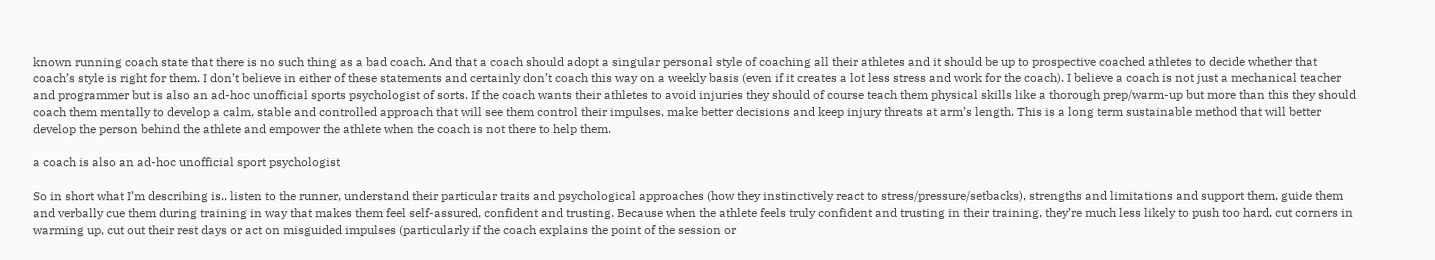known running coach state that there is no such thing as a bad coach. And that a coach should adopt a singular personal style of coaching all their athletes and it should be up to prospective coached athletes to decide whether that coach’s style is right for them. I don’t believe in either of these statements and certainly don’t coach this way on a weekly basis (even if it creates a lot less stress and work for the coach). I believe a coach is not just a mechanical teacher and programmer but is also an ad-hoc unofficial sports psychologist of sorts. If the coach wants their athletes to avoid injuries they should of course teach them physical skills like a thorough prep/warm-up but more than this they should coach them mentally to develop a calm, stable and controlled approach that will see them control their impulses, make better decisions and keep injury threats at arm’s length. This is a long term sustainable method that will better develop the person behind the athlete and empower the athlete when the coach is not there to help them.

a coach is also an ad-hoc unofficial sport psychologist

So in short what I’m describing is.. listen to the runner, understand their particular traits and psychological approaches (how they instinctively react to stress/pressure/setbacks), strengths and limitations and support them, guide them and verbally cue them during training in way that makes them feel self-assured, confident and trusting. Because when the athlete feels truly confident and trusting in their training, they’re much less likely to push too hard, cut corners in warming up, cut out their rest days or act on misguided impulses (particularly if the coach explains the point of the session or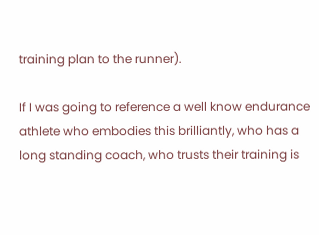training plan to the runner).

If I was going to reference a well know endurance athlete who embodies this brilliantly, who has a long standing coach, who trusts their training is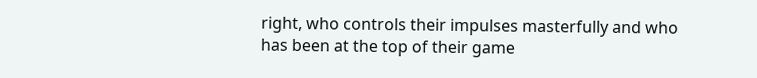right, who controls their impulses masterfully and who has been at the top of their game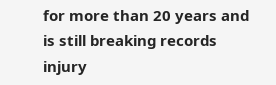for more than 20 years and is still breaking records injury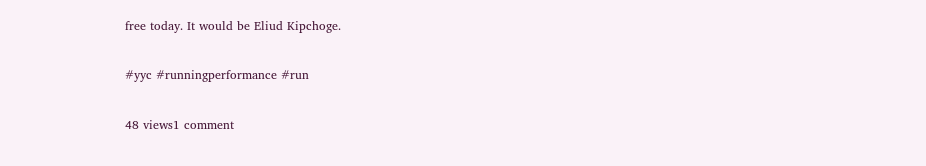free today. It would be Eliud Kipchoge.

#yyc #runningperformance #run

48 views1 comment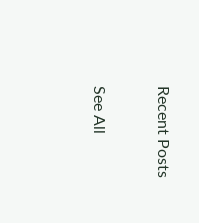Recent Posts

See All